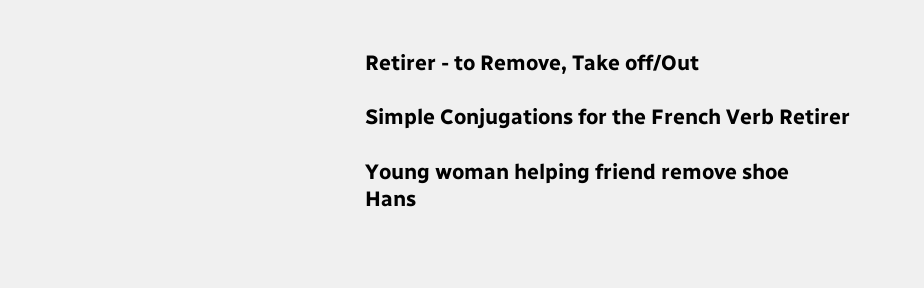Retirer - to Remove, Take off/Out

Simple Conjugations for the French Verb Retirer

Young woman helping friend remove shoe
Hans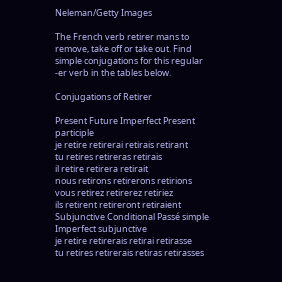Neleman/Getty Images

The French verb retirer mans to remove, take off or take out. Find simple conjugations for this regular -er verb in the tables below.

Conjugations of Retirer

Present Future Imperfect Present participle
je retire retirerai retirais retirant
tu retires retireras retirais
il retire retirera retirait
nous retirons retirerons retirions
vous retirez retirerez retiriez
ils retirent retireront retiraient
Subjunctive Conditional Passé simple Imperfect subjunctive
je retire retirerais retirai retirasse
tu retires retirerais retiras retirasses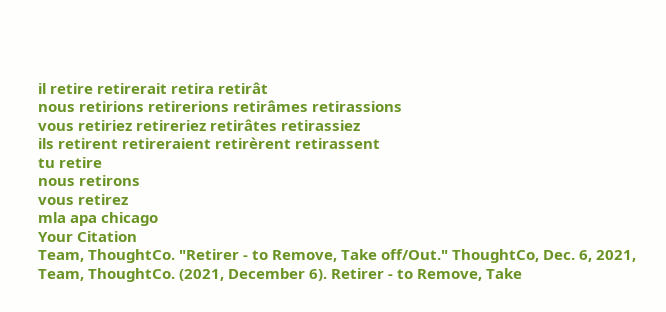il retire retirerait retira retirât
nous retirions retirerions retirâmes retirassions
vous retiriez retireriez retirâtes retirassiez
ils retirent retireraient retirèrent retirassent
tu retire
nous retirons
vous retirez
mla apa chicago
Your Citation
Team, ThoughtCo. "Retirer - to Remove, Take off/Out." ThoughtCo, Dec. 6, 2021, Team, ThoughtCo. (2021, December 6). Retirer - to Remove, Take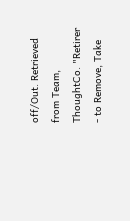off/Out. Retrieved from Team, ThoughtCo. "Retirer - to Remove, Take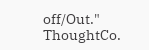off/Out." ThoughtCo.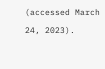(accessed March 24, 2023).